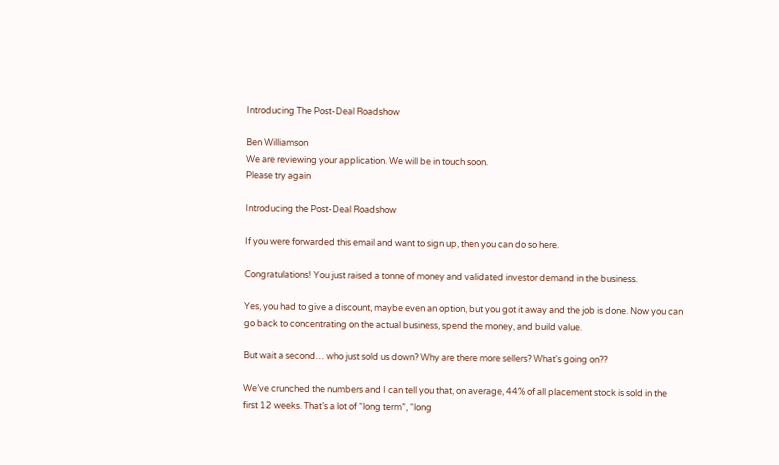Introducing The Post-Deal Roadshow

Ben Williamson
We are reviewing your application. We will be in touch soon.
Please try again

Introducing the Post-Deal Roadshow

If you were forwarded this email and want to sign up, then you can do so here.

Congratulations! You just raised a tonne of money and validated investor demand in the business.

Yes, you had to give a discount, maybe even an option, but you got it away and the job is done. Now you can go back to concentrating on the actual business, spend the money, and build value.

But wait a second… who just sold us down? Why are there more sellers? What's going on??

We’ve crunched the numbers and I can tell you that, on average, 44% of all placement stock is sold in the first 12 weeks. That’s a lot of “long term”, “long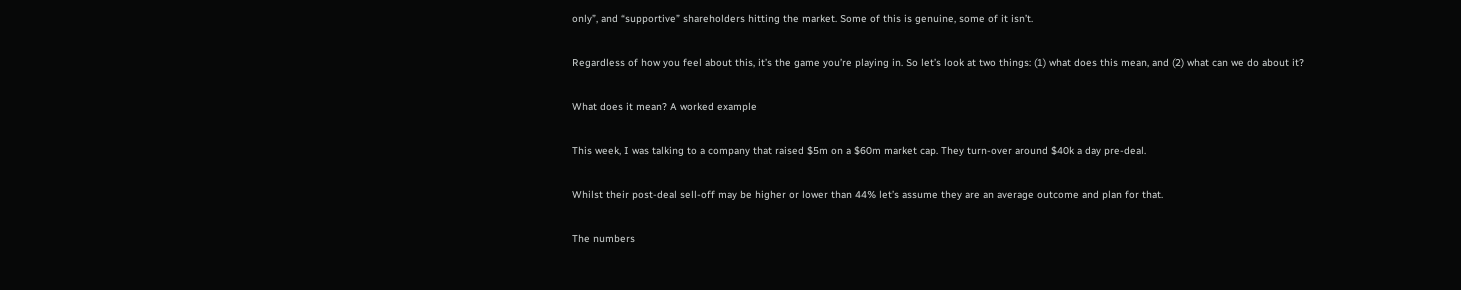only”, and “supportive” shareholders hitting the market. Some of this is genuine, some of it isn’t.

Regardless of how you feel about this, it’s the game you’re playing in. So let’s look at two things: (1) what does this mean, and (2) what can we do about it?

What does it mean? A worked example

This week, I was talking to a company that raised $5m on a $60m market cap. They turn-over around $40k a day pre-deal.

Whilst their post-deal sell-off may be higher or lower than 44% let’s assume they are an average outcome and plan for that.

The numbers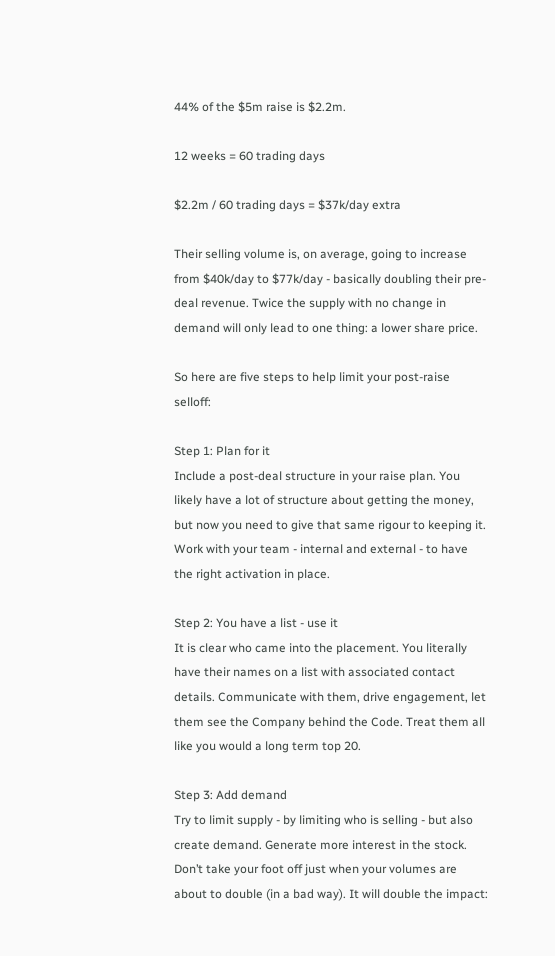44% of the $5m raise is $2.2m.

12 weeks = 60 trading days

$2.2m / 60 trading days = $37k/day extra

Their selling volume is, on average, going to increase from $40k/day to $77k/day - basically doubling their pre-deal revenue. Twice the supply with no change in demand will only lead to one thing: a lower share price.

So here are five steps to help limit your post-raise selloff:

Step 1: Plan for it
Include a post-deal structure in your raise plan. You likely have a lot of structure about getting the money, but now you need to give that same rigour to keeping it. Work with your team - internal and external - to have the right activation in place.

Step 2: You have a list - use it
It is clear who came into the placement. You literally have their names on a list with associated contact details. Communicate with them, drive engagement, let them see the Company behind the Code. Treat them all like you would a long term top 20.

Step 3: Add demand
Try to limit supply - by limiting who is selling - but also create demand. Generate more interest in the stock. Don’t take your foot off just when your volumes are about to double (in a bad way). It will double the impact: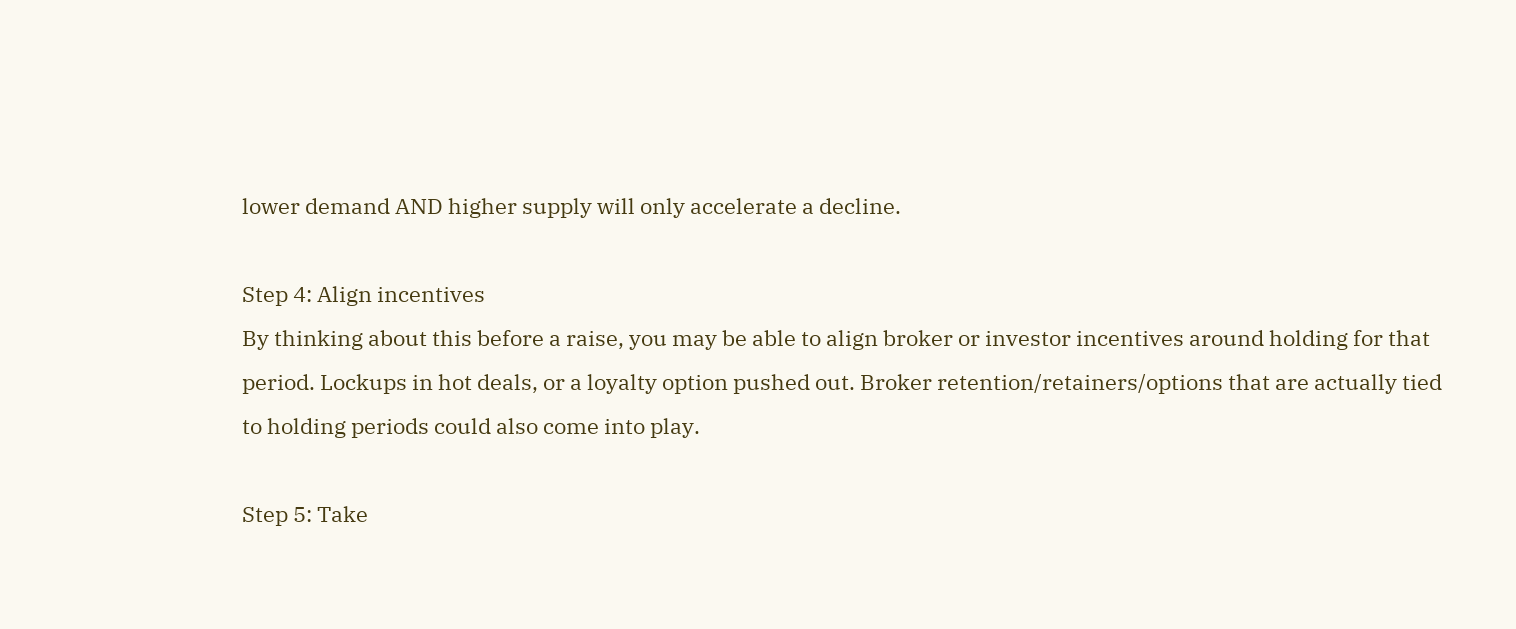lower demand AND higher supply will only accelerate a decline.

Step 4: Align incentives
By thinking about this before a raise, you may be able to align broker or investor incentives around holding for that period. Lockups in hot deals, or a loyalty option pushed out. Broker retention/retainers/options that are actually tied to holding periods could also come into play.

Step 5: Take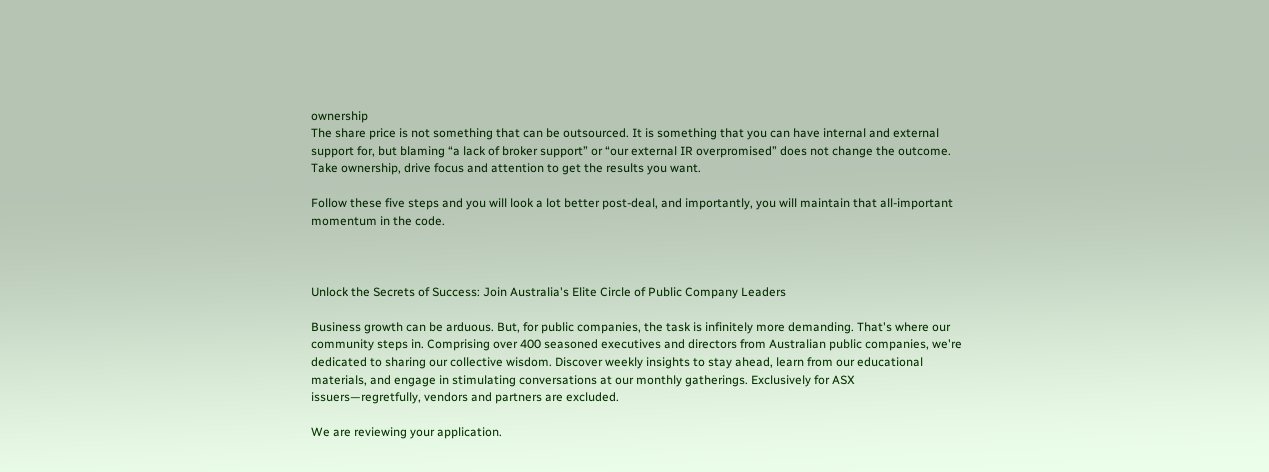ownership
The share price is not something that can be outsourced. It is something that you can have internal and external support for, but blaming “a lack of broker support” or “our external IR overpromised” does not change the outcome. Take ownership, drive focus and attention to get the results you want.

Follow these five steps and you will look a lot better post-deal, and importantly, you will maintain that all-important momentum in the code.



Unlock the Secrets of Success: Join Australia's Elite Circle of Public Company Leaders

Business growth can be arduous. But, for public companies, the task is infinitely more demanding. That's where our community steps in. Comprising over 400 seasoned executives and directors from Australian public companies, we're dedicated to sharing our collective wisdom. Discover weekly insights to stay ahead, learn from our educational materials, and engage in stimulating conversations at our monthly gatherings. Exclusively for ASX issuers—regretfully, vendors and partners are excluded.

We are reviewing your application.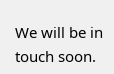We will be in touch soon.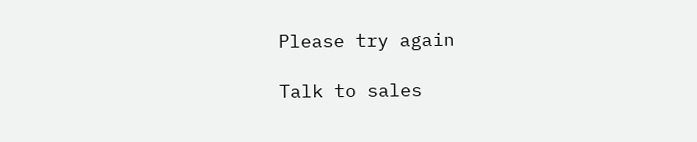Please try again

Talk to sales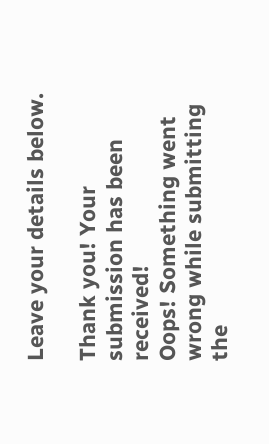Leave your details below.

Thank you! Your submission has been received!
Oops! Something went wrong while submitting the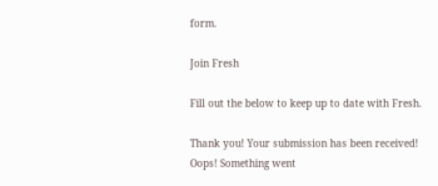form.

Join Fresh

Fill out the below to keep up to date with Fresh.

Thank you! Your submission has been received!
Oops! Something went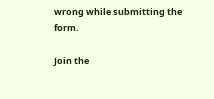wrong while submitting the form.

Join the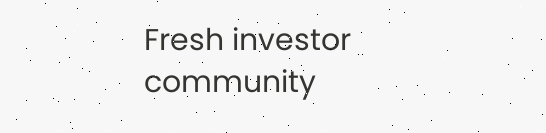Fresh investor community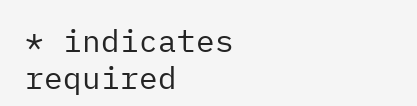* indicates required